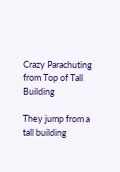Crazy Parachuting from Top of Tall Building

They jump from a tall building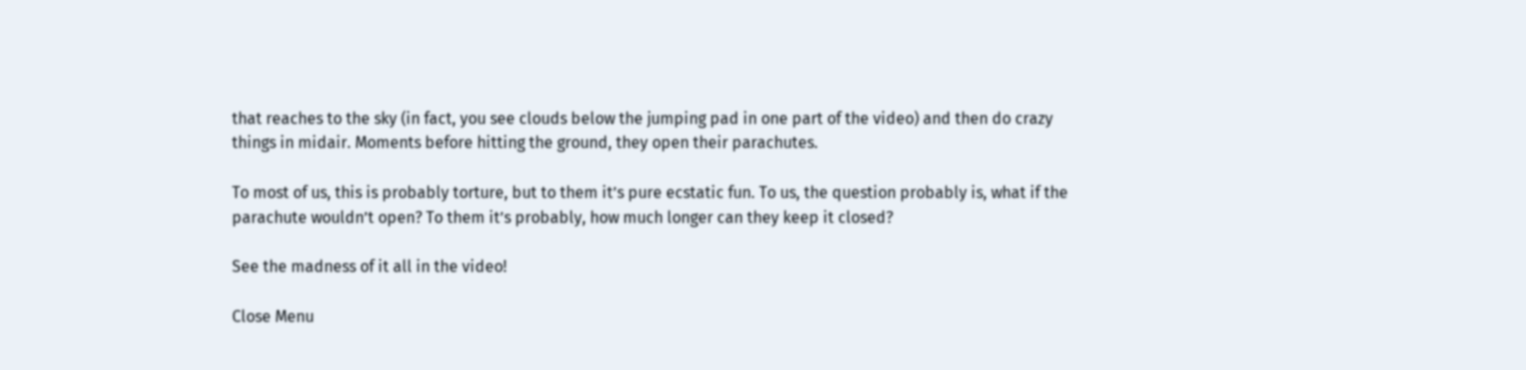that reaches to the sky (in fact, you see clouds below the jumping pad in one part of the video) and then do crazy things in midair. Moments before hitting the ground, they open their parachutes.

To most of us, this is probably torture, but to them it’s pure ecstatic fun. To us, the question probably is, what if the parachute wouldn’t open? To them it’s probably, how much longer can they keep it closed?

See the madness of it all in the video!

Close Menu